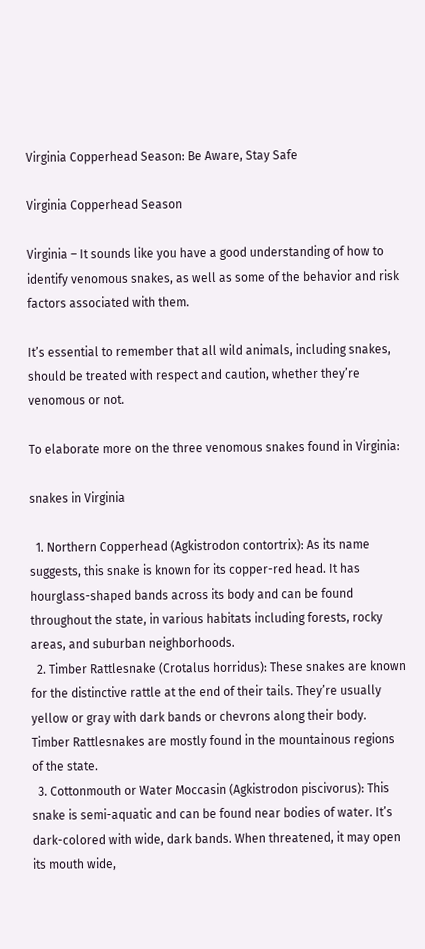Virginia Copperhead Season: Be Aware, Stay Safe

Virginia Copperhead Season

Virginia – It sounds like you have a good understanding of how to identify venomous snakes, as well as some of the behavior and risk factors associated with them.

It’s essential to remember that all wild animals, including snakes, should be treated with respect and caution, whether they’re venomous or not.

To elaborate more on the three venomous snakes found in Virginia:

snakes in Virginia

  1. Northern Copperhead (Agkistrodon contortrix): As its name suggests, this snake is known for its copper-red head. It has hourglass-shaped bands across its body and can be found throughout the state, in various habitats including forests, rocky areas, and suburban neighborhoods.
  2. Timber Rattlesnake (Crotalus horridus): These snakes are known for the distinctive rattle at the end of their tails. They’re usually yellow or gray with dark bands or chevrons along their body. Timber Rattlesnakes are mostly found in the mountainous regions of the state.
  3. Cottonmouth or Water Moccasin (Agkistrodon piscivorus): This snake is semi-aquatic and can be found near bodies of water. It’s dark-colored with wide, dark bands. When threatened, it may open its mouth wide,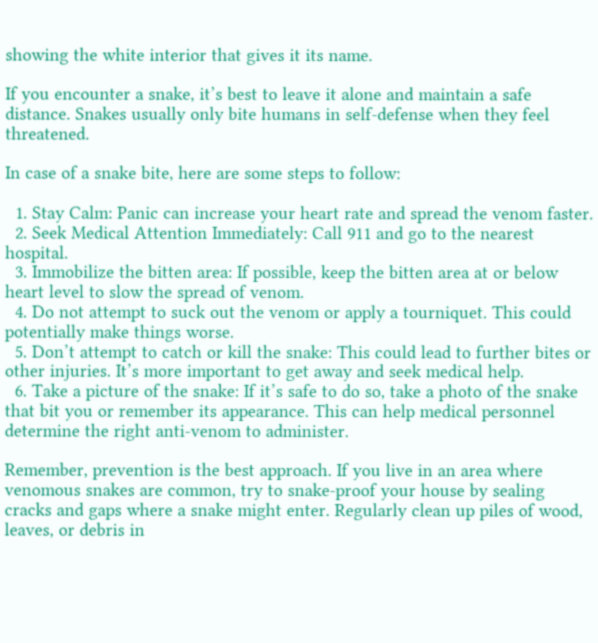showing the white interior that gives it its name.

If you encounter a snake, it’s best to leave it alone and maintain a safe distance. Snakes usually only bite humans in self-defense when they feel threatened.

In case of a snake bite, here are some steps to follow:

  1. Stay Calm: Panic can increase your heart rate and spread the venom faster.
  2. Seek Medical Attention Immediately: Call 911 and go to the nearest hospital.
  3. Immobilize the bitten area: If possible, keep the bitten area at or below heart level to slow the spread of venom.
  4. Do not attempt to suck out the venom or apply a tourniquet. This could potentially make things worse.
  5. Don’t attempt to catch or kill the snake: This could lead to further bites or other injuries. It’s more important to get away and seek medical help.
  6. Take a picture of the snake: If it’s safe to do so, take a photo of the snake that bit you or remember its appearance. This can help medical personnel determine the right anti-venom to administer.

Remember, prevention is the best approach. If you live in an area where venomous snakes are common, try to snake-proof your house by sealing cracks and gaps where a snake might enter. Regularly clean up piles of wood, leaves, or debris in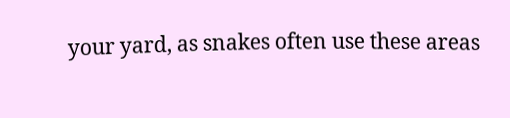your yard, as snakes often use these areas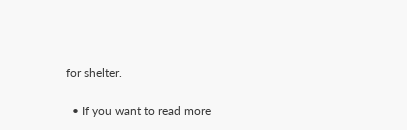for shelter.

  • If you want to read more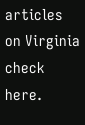articles on Virginia check here.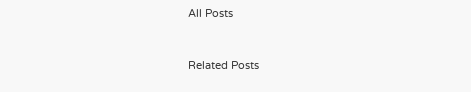All Posts


Related Posts